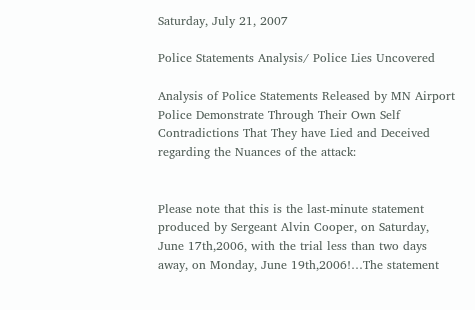Saturday, July 21, 2007

Police Statements Analysis/ Police Lies Uncovered

Analysis of Police Statements Released by MN Airport Police Demonstrate Through Their Own Self Contradictions That They have Lied and Deceived regarding the Nuances of the attack:


Please note that this is the last-minute statement produced by Sergeant Alvin Cooper, on Saturday, June 17th,2006, with the trial less than two days away, on Monday, June 19th,2006!…The statement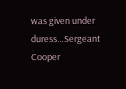was given under duress…Sergeant Cooper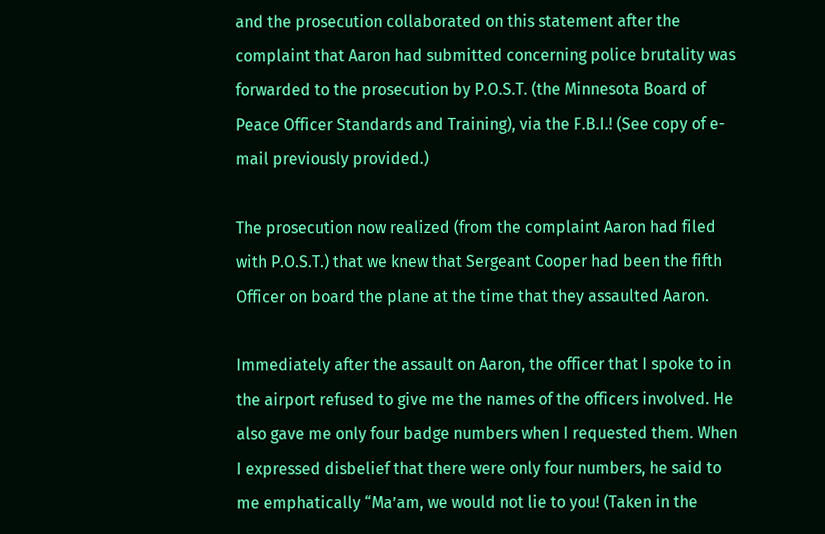and the prosecution collaborated on this statement after the complaint that Aaron had submitted concerning police brutality was forwarded to the prosecution by P.O.S.T. (the Minnesota Board of Peace Officer Standards and Training), via the F.B.I.! (See copy of e-mail previously provided.)

The prosecution now realized (from the complaint Aaron had filed with P.O.S.T.) that we knew that Sergeant Cooper had been the fifth Officer on board the plane at the time that they assaulted Aaron.

Immediately after the assault on Aaron, the officer that I spoke to in the airport refused to give me the names of the officers involved. He also gave me only four badge numbers when I requested them. When I expressed disbelief that there were only four numbers, he said to me emphatically “Ma’am, we would not lie to you! (Taken in the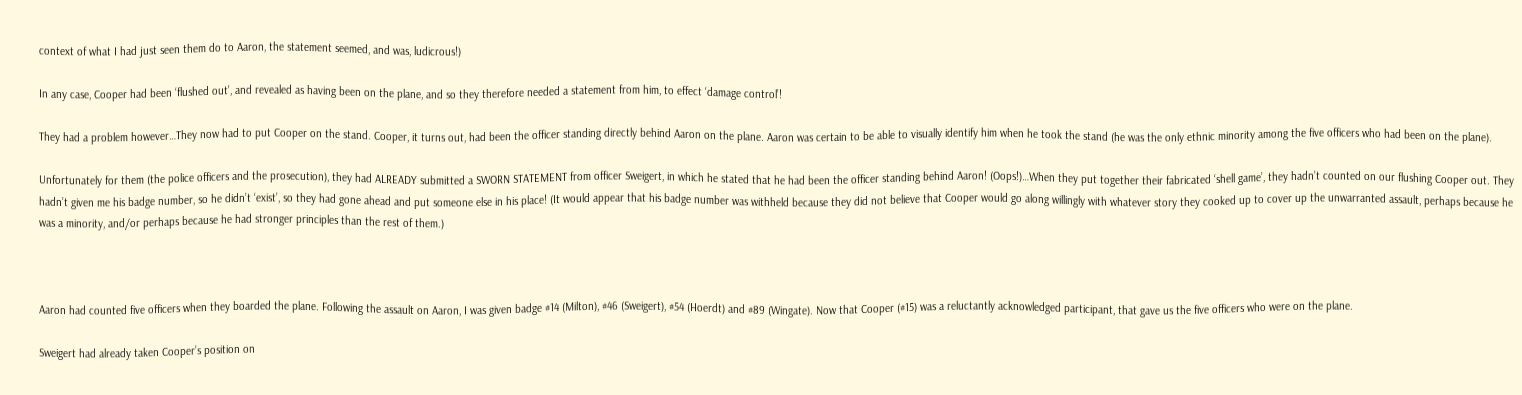context of what I had just seen them do to Aaron, the statement seemed, and was, ludicrous!)

In any case, Cooper had been ‘flushed out’, and revealed as having been on the plane, and so they therefore needed a statement from him, to effect ‘damage control’!

They had a problem however…They now had to put Cooper on the stand. Cooper, it turns out, had been the officer standing directly behind Aaron on the plane. Aaron was certain to be able to visually identify him when he took the stand (he was the only ethnic minority among the five officers who had been on the plane).

Unfortunately for them (the police officers and the prosecution), they had ALREADY submitted a SWORN STATEMENT from officer Sweigert, in which he stated that he had been the officer standing behind Aaron! (Oops!)…When they put together their fabricated ‘shell game’, they hadn’t counted on our flushing Cooper out. They hadn’t given me his badge number, so he didn’t ‘exist’, so they had gone ahead and put someone else in his place! (It would appear that his badge number was withheld because they did not believe that Cooper would go along willingly with whatever story they cooked up to cover up the unwarranted assault, perhaps because he was a minority, and/or perhaps because he had stronger principles than the rest of them.)



Aaron had counted five officers when they boarded the plane. Following the assault on Aaron, I was given badge #14 (Milton), #46 (Sweigert), #54 (Hoerdt) and #89 (Wingate). Now that Cooper (#15) was a reluctantly acknowledged participant, that gave us the five officers who were on the plane.

Sweigert had already taken Cooper’s position on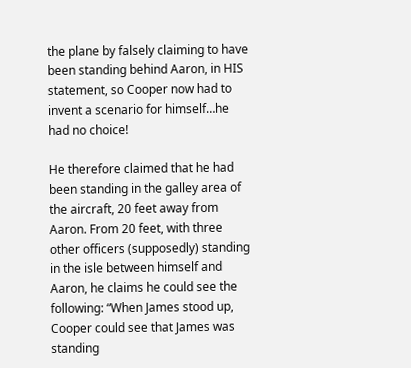the plane by falsely claiming to have been standing behind Aaron, in HIS statement, so Cooper now had to invent a scenario for himself…he had no choice!

He therefore claimed that he had been standing in the galley area of the aircraft, 20 feet away from Aaron. From 20 feet, with three other officers (supposedly) standing in the isle between himself and Aaron, he claims he could see the following: “When James stood up, Cooper could see that James was standing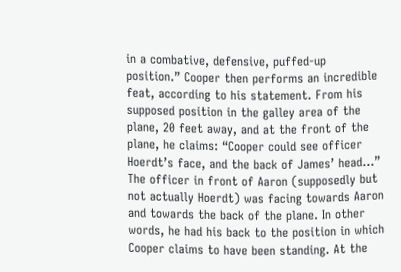in a combative, defensive, puffed-up position.” Cooper then performs an incredible feat, according to his statement. From his supposed position in the galley area of the plane, 20 feet away, and at the front of the plane, he claims: “Cooper could see officer Hoerdt’s face, and the back of James’ head…” The officer in front of Aaron (supposedly but not actually Hoerdt) was facing towards Aaron and towards the back of the plane. In other words, he had his back to the position in which Cooper claims to have been standing. At the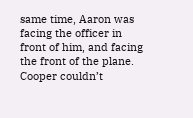same time, Aaron was facing the officer in front of him, and facing the front of the plane. Cooper couldn’t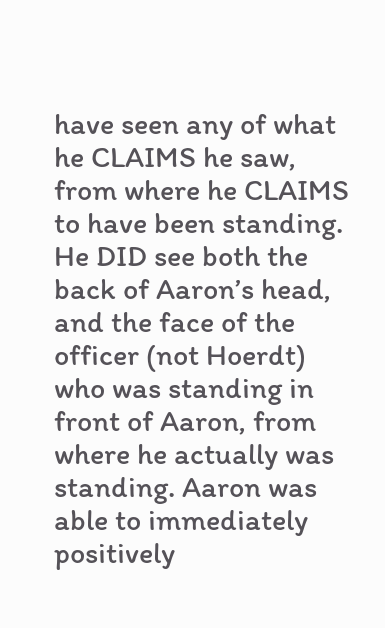have seen any of what he CLAIMS he saw, from where he CLAIMS to have been standing. He DID see both the back of Aaron’s head, and the face of the officer (not Hoerdt) who was standing in front of Aaron, from where he actually was standing. Aaron was able to immediately positively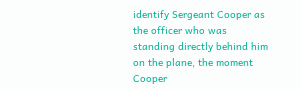identify Sergeant Cooper as the officer who was standing directly behind him on the plane, the moment Cooper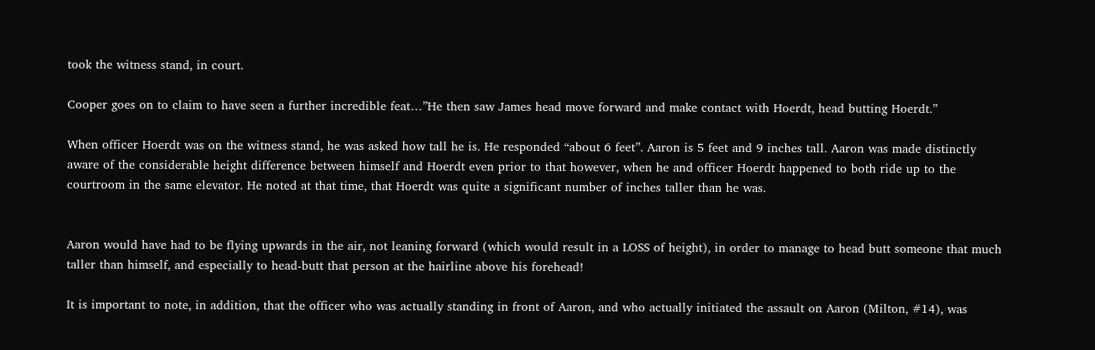took the witness stand, in court.

Cooper goes on to claim to have seen a further incredible feat…”He then saw James head move forward and make contact with Hoerdt, head butting Hoerdt.”

When officer Hoerdt was on the witness stand, he was asked how tall he is. He responded “about 6 feet”. Aaron is 5 feet and 9 inches tall. Aaron was made distinctly aware of the considerable height difference between himself and Hoerdt even prior to that however, when he and officer Hoerdt happened to both ride up to the courtroom in the same elevator. He noted at that time, that Hoerdt was quite a significant number of inches taller than he was.


Aaron would have had to be flying upwards in the air, not leaning forward (which would result in a LOSS of height), in order to manage to head butt someone that much taller than himself, and especially to head-butt that person at the hairline above his forehead!

It is important to note, in addition, that the officer who was actually standing in front of Aaron, and who actually initiated the assault on Aaron (Milton, #14), was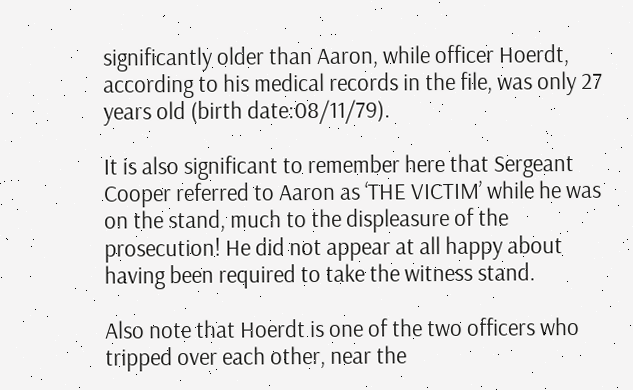significantly older than Aaron, while officer Hoerdt, according to his medical records in the file, was only 27 years old (birth date:08/11/79).

It is also significant to remember here that Sergeant Cooper referred to Aaron as ‘THE VICTIM’ while he was on the stand, much to the displeasure of the prosecution! He did not appear at all happy about having been required to take the witness stand.

Also note that Hoerdt is one of the two officers who tripped over each other, near the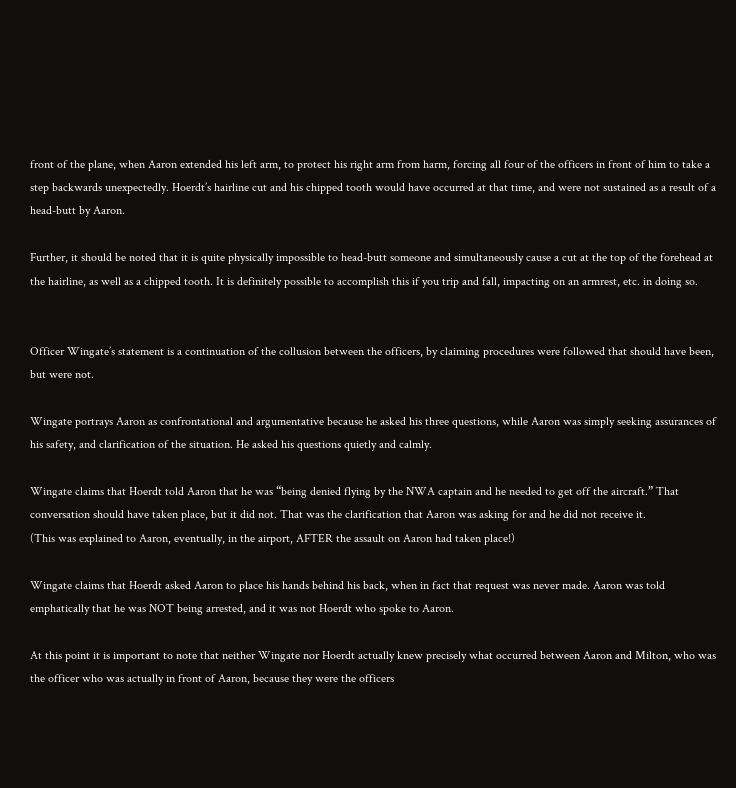front of the plane, when Aaron extended his left arm, to protect his right arm from harm, forcing all four of the officers in front of him to take a step backwards unexpectedly. Hoerdt’s hairline cut and his chipped tooth would have occurred at that time, and were not sustained as a result of a head-butt by Aaron.

Further, it should be noted that it is quite physically impossible to head-butt someone and simultaneously cause a cut at the top of the forehead at the hairline, as well as a chipped tooth. It is definitely possible to accomplish this if you trip and fall, impacting on an armrest, etc. in doing so.


Officer Wingate’s statement is a continuation of the collusion between the officers, by claiming procedures were followed that should have been, but were not.

Wingate portrays Aaron as confrontational and argumentative because he asked his three questions, while Aaron was simply seeking assurances of his safety, and clarification of the situation. He asked his questions quietly and calmly.

Wingate claims that Hoerdt told Aaron that he was “being denied flying by the NWA captain and he needed to get off the aircraft.” That conversation should have taken place, but it did not. That was the clarification that Aaron was asking for and he did not receive it.
(This was explained to Aaron, eventually, in the airport, AFTER the assault on Aaron had taken place!)

Wingate claims that Hoerdt asked Aaron to place his hands behind his back, when in fact that request was never made. Aaron was told emphatically that he was NOT being arrested, and it was not Hoerdt who spoke to Aaron.

At this point it is important to note that neither Wingate nor Hoerdt actually knew precisely what occurred between Aaron and Milton, who was the officer who was actually in front of Aaron, because they were the officers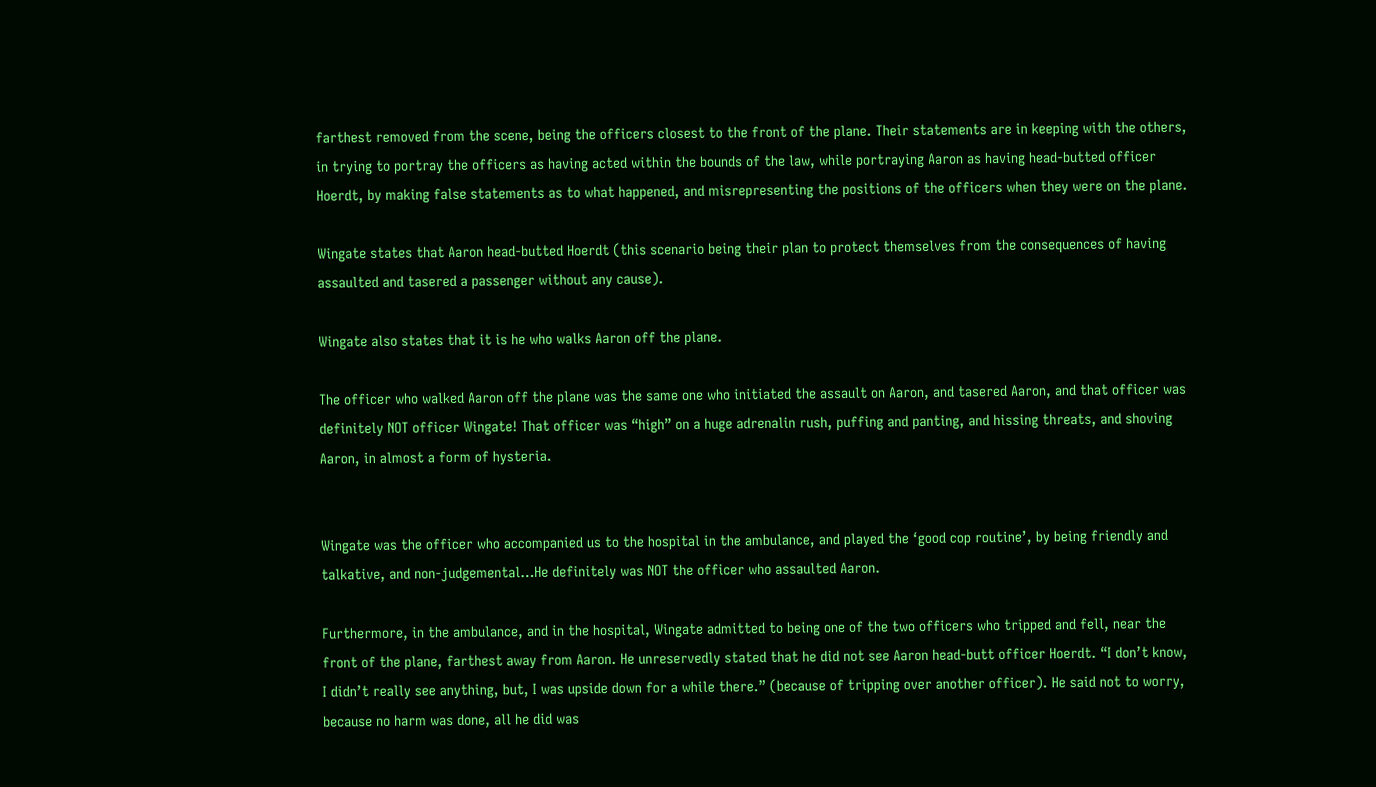farthest removed from the scene, being the officers closest to the front of the plane. Their statements are in keeping with the others, in trying to portray the officers as having acted within the bounds of the law, while portraying Aaron as having head-butted officer Hoerdt, by making false statements as to what happened, and misrepresenting the positions of the officers when they were on the plane.

Wingate states that Aaron head-butted Hoerdt (this scenario being their plan to protect themselves from the consequences of having assaulted and tasered a passenger without any cause).

Wingate also states that it is he who walks Aaron off the plane.

The officer who walked Aaron off the plane was the same one who initiated the assault on Aaron, and tasered Aaron, and that officer was definitely NOT officer Wingate! That officer was “high” on a huge adrenalin rush, puffing and panting, and hissing threats, and shoving Aaron, in almost a form of hysteria.


Wingate was the officer who accompanied us to the hospital in the ambulance, and played the ‘good cop routine’, by being friendly and talkative, and non-judgemental…He definitely was NOT the officer who assaulted Aaron.

Furthermore, in the ambulance, and in the hospital, Wingate admitted to being one of the two officers who tripped and fell, near the front of the plane, farthest away from Aaron. He unreservedly stated that he did not see Aaron head-butt officer Hoerdt. “I don’t know, I didn’t really see anything, but, I was upside down for a while there.” (because of tripping over another officer). He said not to worry, because no harm was done, all he did was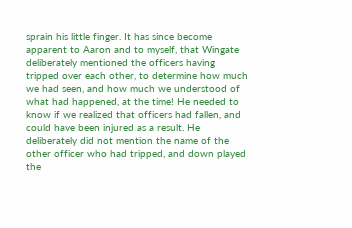sprain his little finger. It has since become apparent to Aaron and to myself, that Wingate deliberately mentioned the officers having tripped over each other, to determine how much we had seen, and how much we understood of what had happened, at the time! He needed to know if we realized that officers had fallen, and could have been injured as a result. He deliberately did not mention the name of the other officer who had tripped, and down played the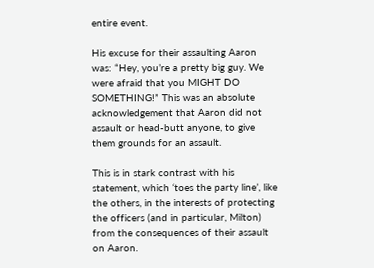entire event.

His excuse for their assaulting Aaron was: “Hey, you’re a pretty big guy. We were afraid that you MIGHT DO SOMETHING!” This was an absolute acknowledgement that Aaron did not assault or head-butt anyone, to give them grounds for an assault.

This is in stark contrast with his statement, which ‘toes the party line’, like the others, in the interests of protecting the officers (and in particular, Milton) from the consequences of their assault on Aaron.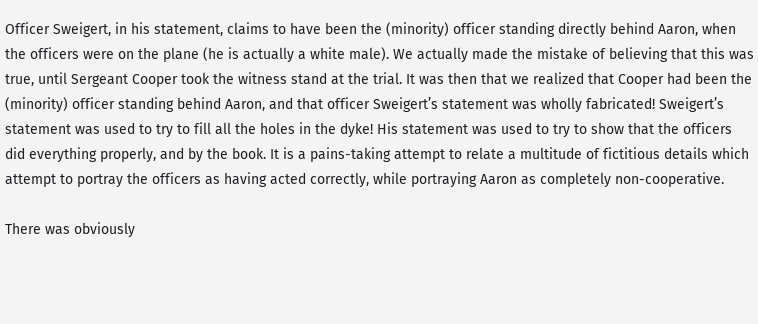Officer Sweigert, in his statement, claims to have been the (minority) officer standing directly behind Aaron, when the officers were on the plane (he is actually a white male). We actually made the mistake of believing that this was true, until Sergeant Cooper took the witness stand at the trial. It was then that we realized that Cooper had been the (minority) officer standing behind Aaron, and that officer Sweigert’s statement was wholly fabricated! Sweigert’s statement was used to try to fill all the holes in the dyke! His statement was used to try to show that the officers did everything properly, and by the book. It is a pains-taking attempt to relate a multitude of fictitious details which attempt to portray the officers as having acted correctly, while portraying Aaron as completely non-cooperative.

There was obviously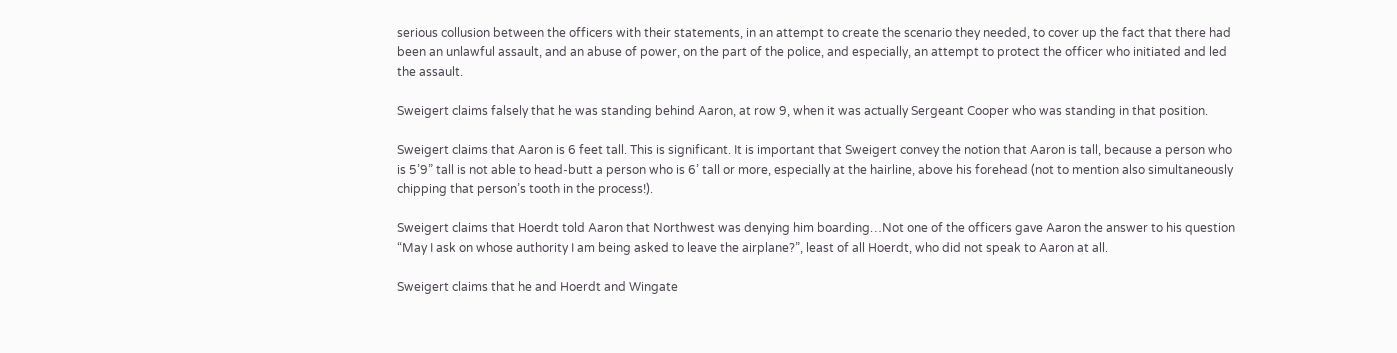serious collusion between the officers with their statements, in an attempt to create the scenario they needed, to cover up the fact that there had been an unlawful assault, and an abuse of power, on the part of the police, and especially, an attempt to protect the officer who initiated and led the assault.

Sweigert claims falsely that he was standing behind Aaron, at row 9, when it was actually Sergeant Cooper who was standing in that position.

Sweigert claims that Aaron is 6 feet tall. This is significant. It is important that Sweigert convey the notion that Aaron is tall, because a person who is 5’9” tall is not able to head-butt a person who is 6’ tall or more, especially at the hairline, above his forehead (not to mention also simultaneously chipping that person’s tooth in the process!).

Sweigert claims that Hoerdt told Aaron that Northwest was denying him boarding…Not one of the officers gave Aaron the answer to his question “May I ask on whose authority I am being asked to leave the airplane?”, least of all Hoerdt, who did not speak to Aaron at all.

Sweigert claims that he and Hoerdt and Wingate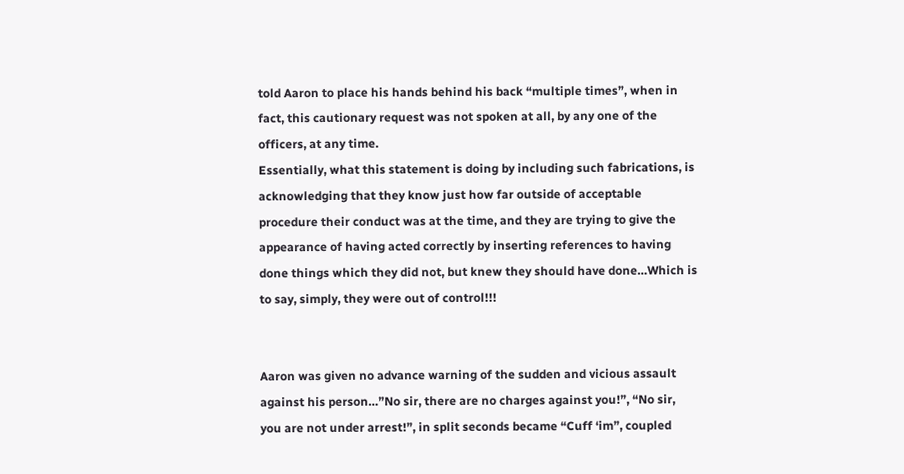told Aaron to place his hands behind his back “multiple times”, when in fact, this cautionary request was not spoken at all, by any one of the officers, at any time.
Essentially, what this statement is doing by including such fabrications, is acknowledging that they know just how far outside of acceptable procedure their conduct was at the time, and they are trying to give the appearance of having acted correctly by inserting references to having done things which they did not, but knew they should have done…Which is to say, simply, they were out of control!!!


Aaron was given no advance warning of the sudden and vicious assault against his person…”No sir, there are no charges against you!”, “No sir, you are not under arrest!”, in split seconds became “Cuff ‘im”, coupled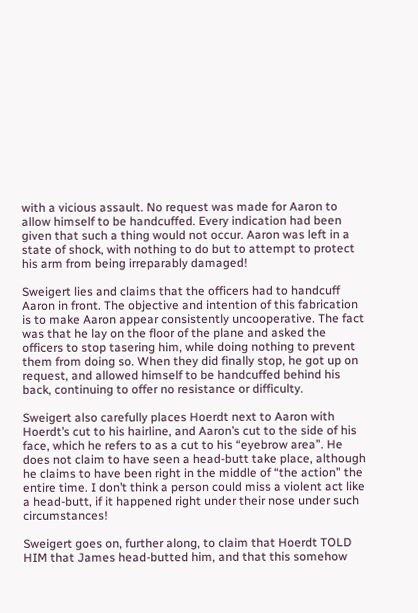with a vicious assault. No request was made for Aaron to allow himself to be handcuffed. Every indication had been given that such a thing would not occur. Aaron was left in a state of shock, with nothing to do but to attempt to protect his arm from being irreparably damaged!

Sweigert lies and claims that the officers had to handcuff Aaron in front. The objective and intention of this fabrication is to make Aaron appear consistently uncooperative. The fact was that he lay on the floor of the plane and asked the officers to stop tasering him, while doing nothing to prevent them from doing so. When they did finally stop, he got up on request, and allowed himself to be handcuffed behind his back, continuing to offer no resistance or difficulty.

Sweigert also carefully places Hoerdt next to Aaron with Hoerdt’s cut to his hairline, and Aaron’s cut to the side of his face, which he refers to as a cut to his “eyebrow area”. He does not claim to have seen a head-butt take place, although he claims to have been right in the middle of “the action” the entire time. I don’t think a person could miss a violent act like a head-butt, if it happened right under their nose under such circumstances!

Sweigert goes on, further along, to claim that Hoerdt TOLD HIM that James head-butted him, and that this somehow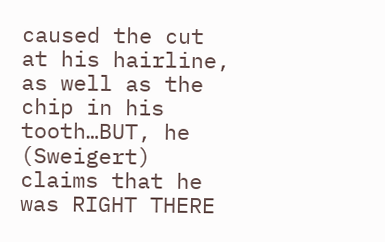caused the cut at his hairline, as well as the chip in his tooth…BUT, he (Sweigert) claims that he was RIGHT THERE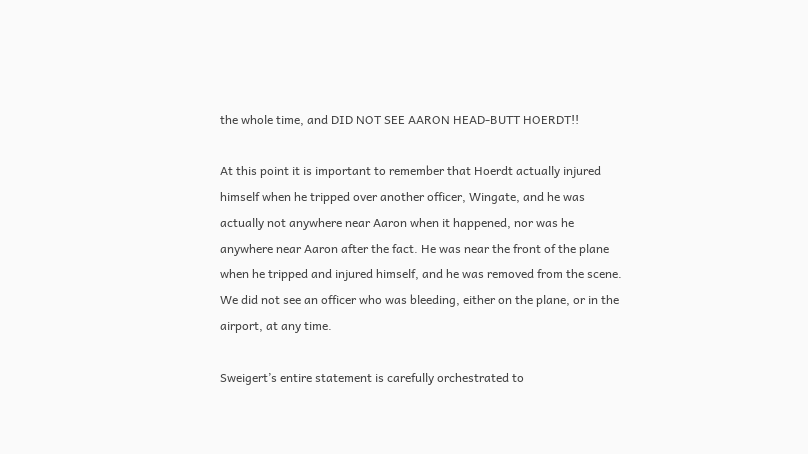the whole time, and DID NOT SEE AARON HEAD-BUTT HOERDT!!

At this point it is important to remember that Hoerdt actually injured himself when he tripped over another officer, Wingate, and he was actually not anywhere near Aaron when it happened, nor was he anywhere near Aaron after the fact. He was near the front of the plane when he tripped and injured himself, and he was removed from the scene. We did not see an officer who was bleeding, either on the plane, or in the airport, at any time.

Sweigert’s entire statement is carefully orchestrated to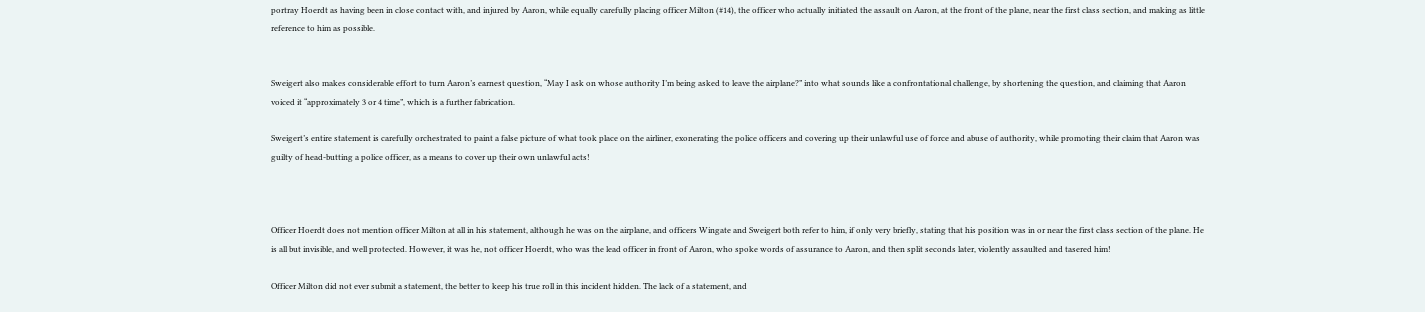portray Hoerdt as having been in close contact with, and injured by Aaron, while equally carefully placing officer Milton (#14), the officer who actually initiated the assault on Aaron, at the front of the plane, near the first class section, and making as little reference to him as possible.


Sweigert also makes considerable effort to turn Aaron’s earnest question, “May I ask on whose authority I’m being asked to leave the airplane?” into what sounds like a confrontational challenge, by shortening the question, and claiming that Aaron voiced it “approximately 3 or 4 time”, which is a further fabrication.

Sweigert’s entire statement is carefully orchestrated to paint a false picture of what took place on the airliner, exonerating the police officers and covering up their unlawful use of force and abuse of authority, while promoting their claim that Aaron was guilty of head-butting a police officer, as a means to cover up their own unlawful acts!



Officer Hoerdt does not mention officer Milton at all in his statement, although he was on the airplane, and officers Wingate and Sweigert both refer to him, if only very briefly, stating that his position was in or near the first class section of the plane. He is all but invisible, and well protected. However, it was he, not officer Hoerdt, who was the lead officer in front of Aaron, who spoke words of assurance to Aaron, and then split seconds later, violently assaulted and tasered him!

Officer Milton did not ever submit a statement, the better to keep his true roll in this incident hidden. The lack of a statement, and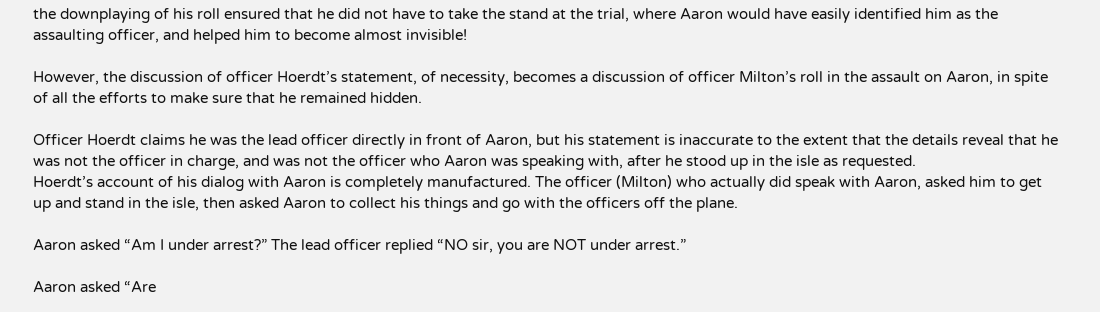the downplaying of his roll ensured that he did not have to take the stand at the trial, where Aaron would have easily identified him as the assaulting officer, and helped him to become almost invisible!

However, the discussion of officer Hoerdt’s statement, of necessity, becomes a discussion of officer Milton’s roll in the assault on Aaron, in spite of all the efforts to make sure that he remained hidden.

Officer Hoerdt claims he was the lead officer directly in front of Aaron, but his statement is inaccurate to the extent that the details reveal that he was not the officer in charge, and was not the officer who Aaron was speaking with, after he stood up in the isle as requested.
Hoerdt’s account of his dialog with Aaron is completely manufactured. The officer (Milton) who actually did speak with Aaron, asked him to get up and stand in the isle, then asked Aaron to collect his things and go with the officers off the plane.

Aaron asked “Am I under arrest?” The lead officer replied “NO sir, you are NOT under arrest.”

Aaron asked “Are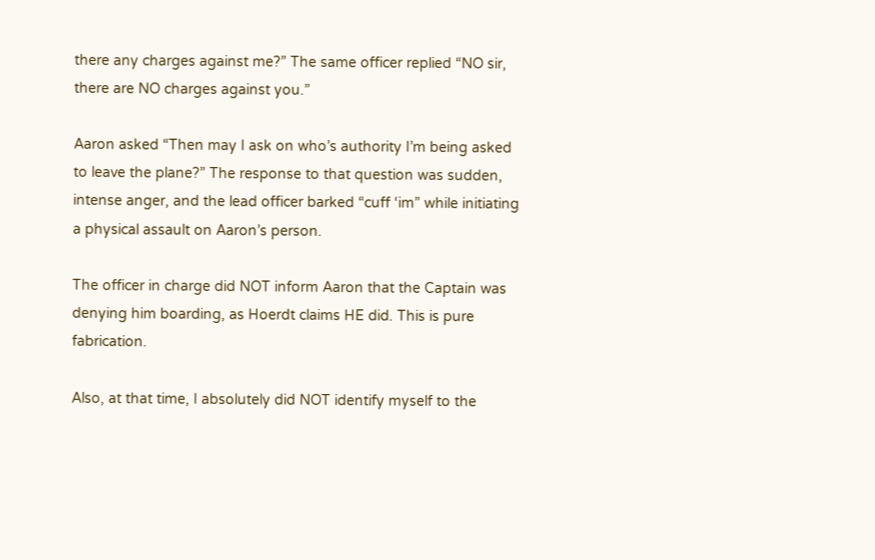there any charges against me?” The same officer replied “NO sir, there are NO charges against you.”

Aaron asked “Then may I ask on who’s authority I’m being asked to leave the plane?” The response to that question was sudden, intense anger, and the lead officer barked “cuff ‘im” while initiating a physical assault on Aaron’s person.

The officer in charge did NOT inform Aaron that the Captain was denying him boarding, as Hoerdt claims HE did. This is pure fabrication.

Also, at that time, I absolutely did NOT identify myself to the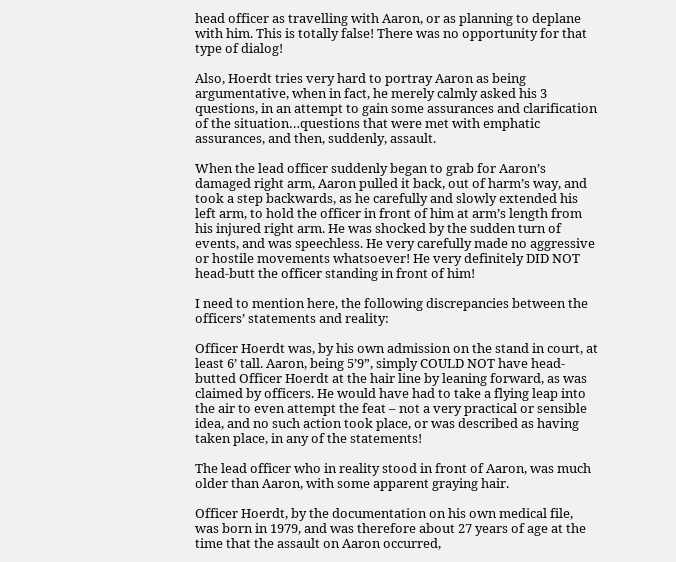head officer as travelling with Aaron, or as planning to deplane with him. This is totally false! There was no opportunity for that type of dialog!

Also, Hoerdt tries very hard to portray Aaron as being argumentative, when in fact, he merely calmly asked his 3 questions, in an attempt to gain some assurances and clarification of the situation…questions that were met with emphatic assurances, and then, suddenly, assault.

When the lead officer suddenly began to grab for Aaron’s damaged right arm, Aaron pulled it back, out of harm’s way, and took a step backwards, as he carefully and slowly extended his left arm, to hold the officer in front of him at arm’s length from his injured right arm. He was shocked by the sudden turn of events, and was speechless. He very carefully made no aggressive or hostile movements whatsoever! He very definitely DID NOT head-butt the officer standing in front of him!

I need to mention here, the following discrepancies between the officers’ statements and reality:

Officer Hoerdt was, by his own admission on the stand in court, at least 6’ tall. Aaron, being 5’9”, simply COULD NOT have head-butted Officer Hoerdt at the hair line by leaning forward, as was claimed by officers. He would have had to take a flying leap into the air to even attempt the feat – not a very practical or sensible idea, and no such action took place, or was described as having taken place, in any of the statements!

The lead officer who in reality stood in front of Aaron, was much older than Aaron, with some apparent graying hair.

Officer Hoerdt, by the documentation on his own medical file, was born in 1979, and was therefore about 27 years of age at the time that the assault on Aaron occurred,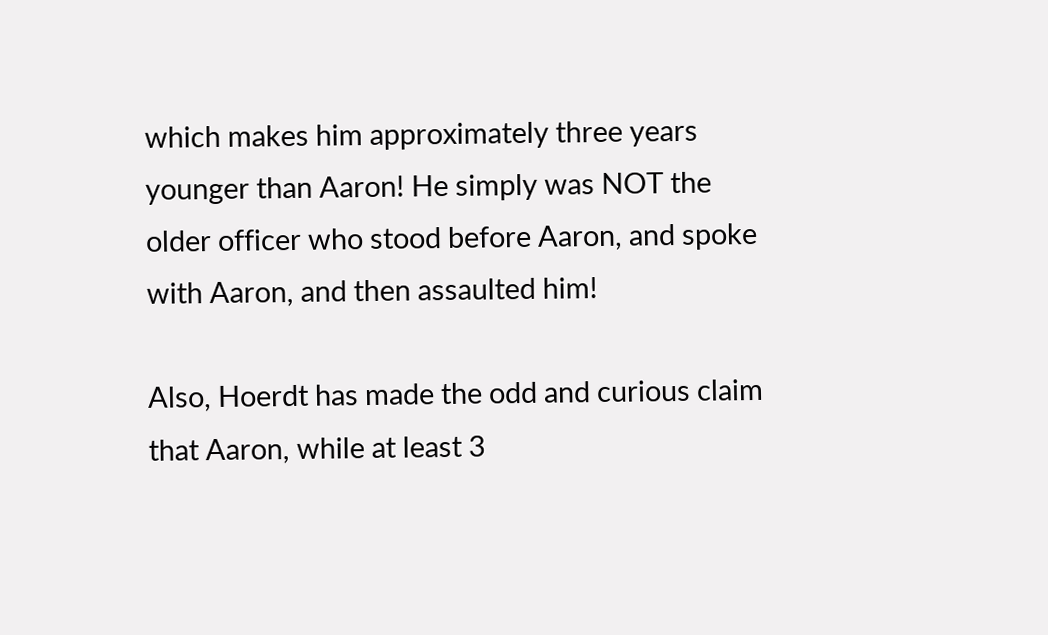which makes him approximately three years younger than Aaron! He simply was NOT the older officer who stood before Aaron, and spoke with Aaron, and then assaulted him!

Also, Hoerdt has made the odd and curious claim that Aaron, while at least 3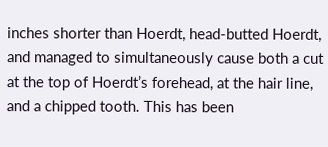inches shorter than Hoerdt, head-butted Hoerdt, and managed to simultaneously cause both a cut at the top of Hoerdt’s forehead, at the hair line, and a chipped tooth. This has been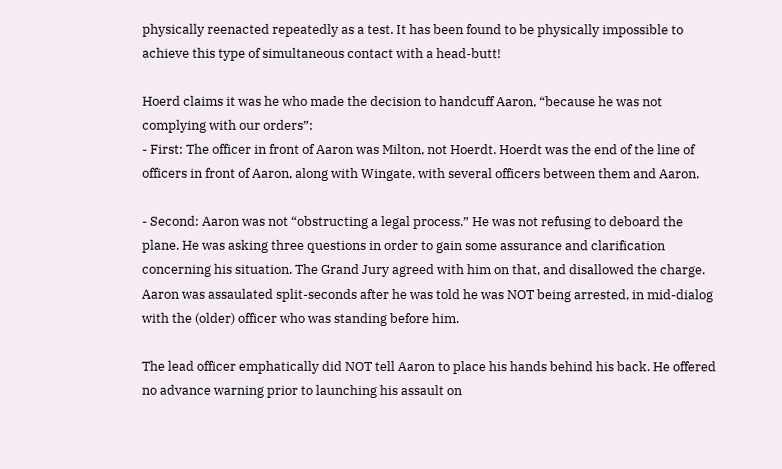physically reenacted repeatedly as a test. It has been found to be physically impossible to achieve this type of simultaneous contact with a head-butt!

Hoerd claims it was he who made the decision to handcuff Aaron, “because he was not complying with our orders”:
- First: The officer in front of Aaron was Milton, not Hoerdt. Hoerdt was the end of the line of officers in front of Aaron, along with Wingate, with several officers between them and Aaron.

- Second: Aaron was not “obstructing a legal process.” He was not refusing to deboard the plane. He was asking three questions in order to gain some assurance and clarification concerning his situation. The Grand Jury agreed with him on that, and disallowed the charge. Aaron was assaulated split-seconds after he was told he was NOT being arrested, in mid-dialog with the (older) officer who was standing before him.

The lead officer emphatically did NOT tell Aaron to place his hands behind his back. He offered no advance warning prior to launching his assault on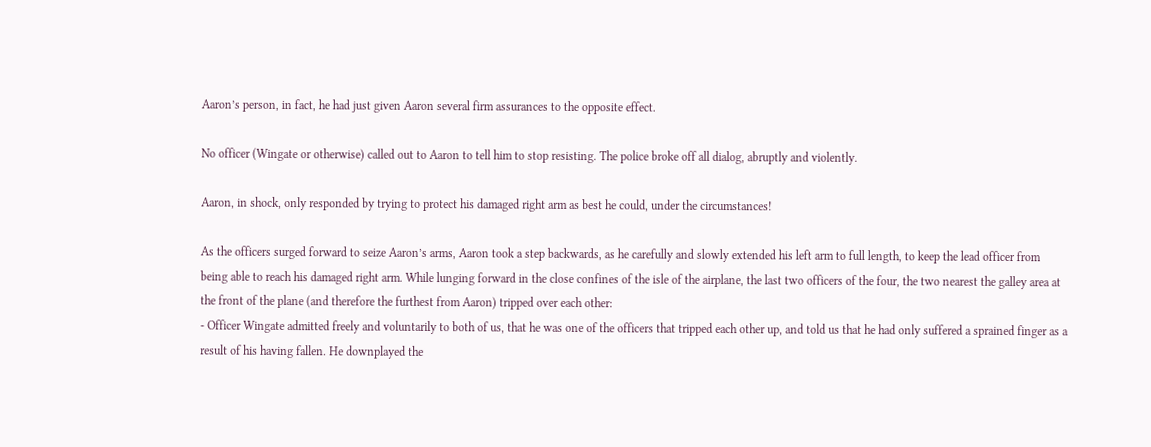Aaron’s person, in fact, he had just given Aaron several firm assurances to the opposite effect.

No officer (Wingate or otherwise) called out to Aaron to tell him to stop resisting. The police broke off all dialog, abruptly and violently.

Aaron, in shock, only responded by trying to protect his damaged right arm as best he could, under the circumstances!

As the officers surged forward to seize Aaron’s arms, Aaron took a step backwards, as he carefully and slowly extended his left arm to full length, to keep the lead officer from being able to reach his damaged right arm. While lunging forward in the close confines of the isle of the airplane, the last two officers of the four, the two nearest the galley area at the front of the plane (and therefore the furthest from Aaron) tripped over each other:
- Officer Wingate admitted freely and voluntarily to both of us, that he was one of the officers that tripped each other up, and told us that he had only suffered a sprained finger as a result of his having fallen. He downplayed the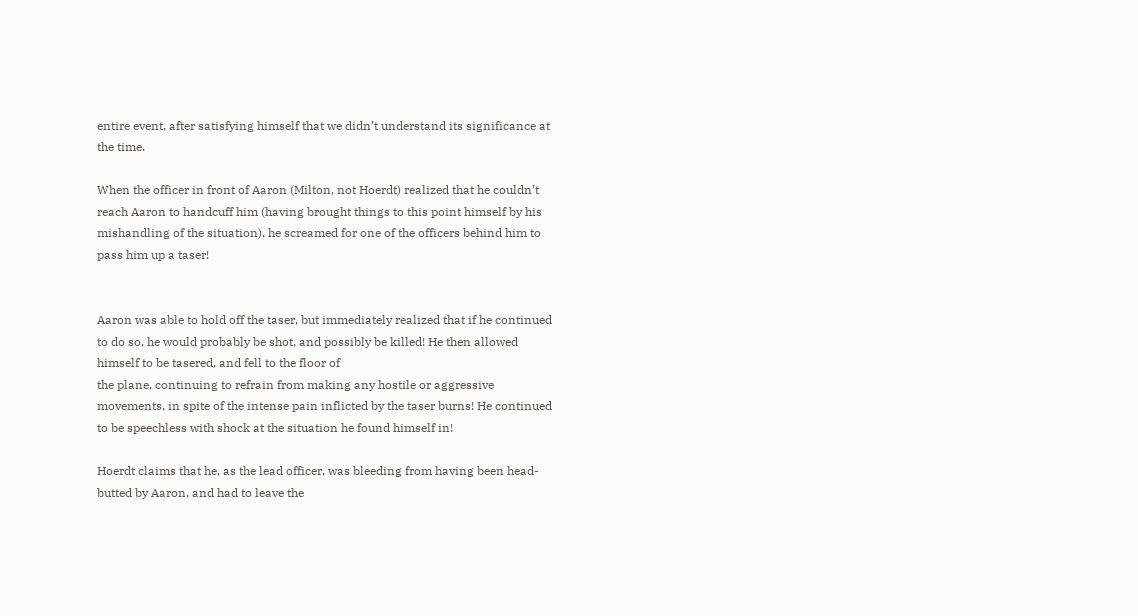entire event, after satisfying himself that we didn’t understand its significance at the time.

When the officer in front of Aaron (Milton, not Hoerdt) realized that he couldn’t reach Aaron to handcuff him (having brought things to this point himself by his mishandling of the situation), he screamed for one of the officers behind him to pass him up a taser!


Aaron was able to hold off the taser, but immediately realized that if he continued to do so, he would probably be shot, and possibly be killed! He then allowed himself to be tasered, and fell to the floor of
the plane, continuing to refrain from making any hostile or aggressive movements, in spite of the intense pain inflicted by the taser burns! He continued to be speechless with shock at the situation he found himself in!

Hoerdt claims that he, as the lead officer, was bleeding from having been head-butted by Aaron, and had to leave the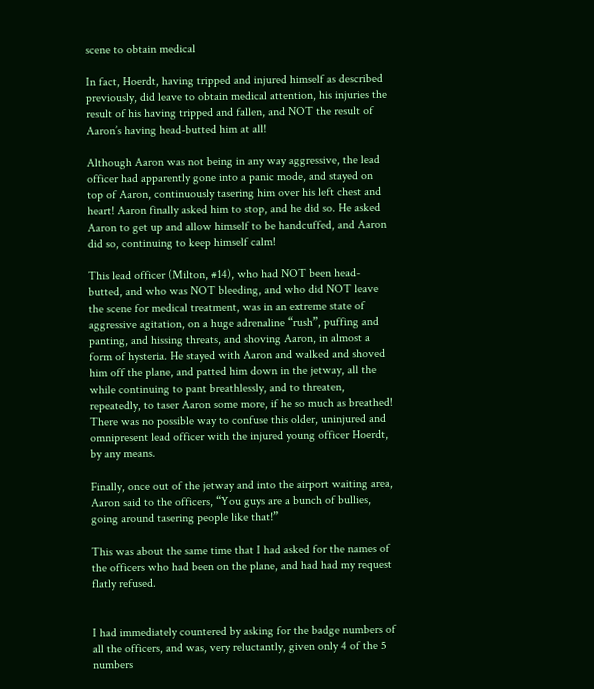scene to obtain medical

In fact, Hoerdt, having tripped and injured himself as described previously, did leave to obtain medical attention, his injuries the result of his having tripped and fallen, and NOT the result of Aaron’s having head-butted him at all!

Although Aaron was not being in any way aggressive, the lead officer had apparently gone into a panic mode, and stayed on top of Aaron, continuously tasering him over his left chest and heart! Aaron finally asked him to stop, and he did so. He asked Aaron to get up and allow himself to be handcuffed, and Aaron did so, continuing to keep himself calm!

This lead officer (Milton, #14), who had NOT been head-butted, and who was NOT bleeding, and who did NOT leave the scene for medical treatment, was in an extreme state of aggressive agitation, on a huge adrenaline “rush”, puffing and panting, and hissing threats, and shoving Aaron, in almost a form of hysteria. He stayed with Aaron and walked and shoved him off the plane, and patted him down in the jetway, all the while continuing to pant breathlessly, and to threaten, repeatedly, to taser Aaron some more, if he so much as breathed! There was no possible way to confuse this older, uninjured and omnipresent lead officer with the injured young officer Hoerdt, by any means.

Finally, once out of the jetway and into the airport waiting area, Aaron said to the officers, “You guys are a bunch of bullies, going around tasering people like that!”

This was about the same time that I had asked for the names of the officers who had been on the plane, and had had my request flatly refused.


I had immediately countered by asking for the badge numbers of all the officers, and was, very reluctantly, given only 4 of the 5 numbers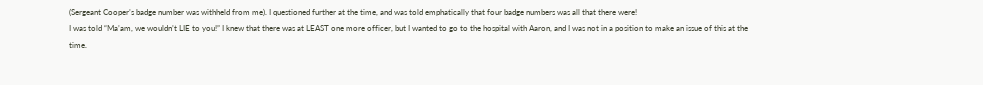(Sergeant Cooper’s badge number was withheld from me). I questioned further at the time, and was told emphatically that four badge numbers was all that there were!
I was told “Ma’am, we wouldn’t LIE to you!” I knew that there was at LEAST one more officer, but I wanted to go to the hospital with Aaron, and I was not in a position to make an issue of this at the time.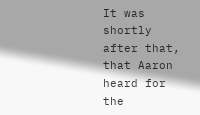It was shortly after that, that Aaron heard for the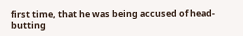first time, that he was being accused of head-butting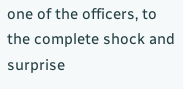one of the officers, to the complete shock and surprise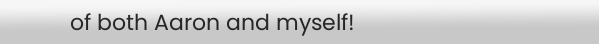of both Aaron and myself!